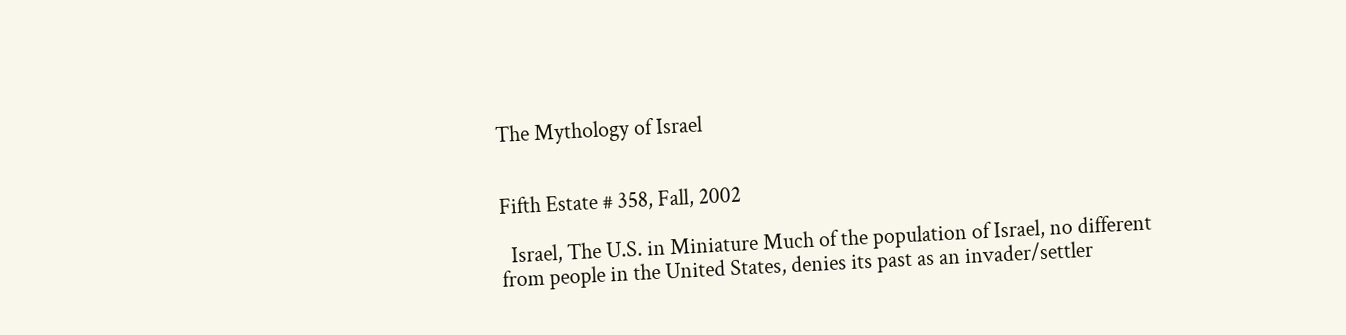The Mythology of Israel


Fifth Estate # 358, Fall, 2002

  Israel, The U.S. in Miniature Much of the population of Israel, no different from people in the United States, denies its past as an invader/settler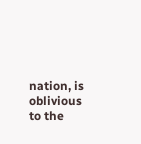nation, is oblivious to the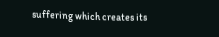suffering which creates its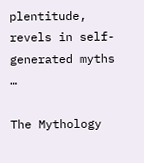plentitude, revels in self-generated myths …

The Mythology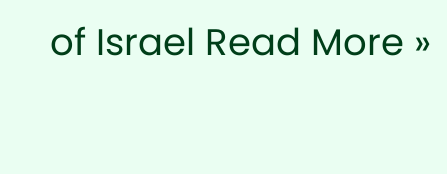of Israel Read More »